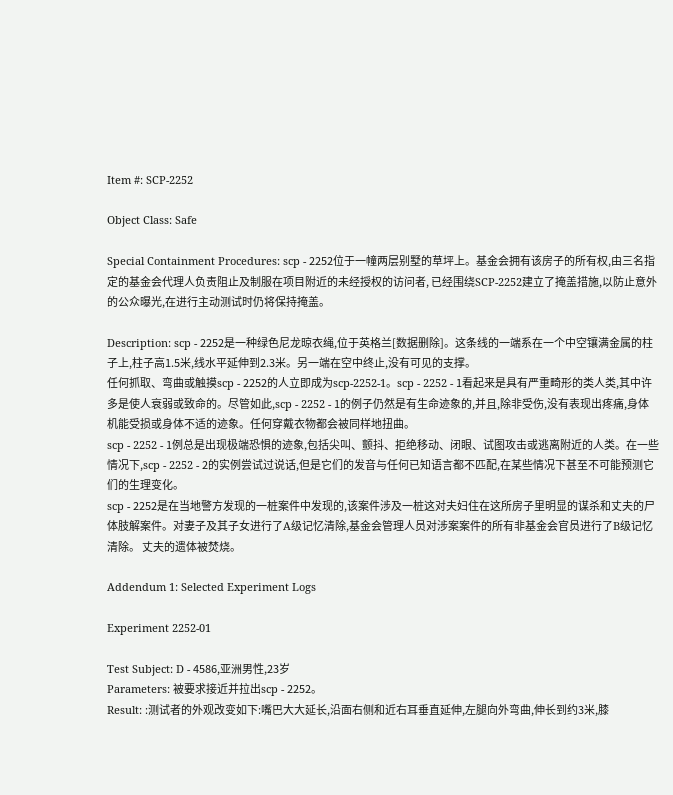Item #: SCP-2252

Object Class: Safe

Special Containment Procedures: scp - 2252位于一幢两层别墅的草坪上。基金会拥有该房子的所有权,由三名指定的基金会代理人负责阻止及制服在项目附近的未经授权的访问者, 已经围绕SCP-2252建立了掩盖措施,以防止意外的公众曝光,在进行主动测试时仍将保持掩盖。

Description: scp - 2252是一种绿色尼龙晾衣绳,位于英格兰[数据删除]。这条线的一端系在一个中空镶满金属的柱子上,柱子高1.5米,线水平延伸到2.3米。另一端在空中终止,没有可见的支撑。
任何抓取、弯曲或触摸scp - 2252的人立即成为scp-2252-1。scp - 2252 - 1看起来是具有严重畸形的类人类,其中许多是使人衰弱或致命的。尽管如此,scp - 2252 - 1的例子仍然是有生命迹象的,并且,除非受伤,没有表现出疼痛,身体机能受损或身体不适的迹象。任何穿戴衣物都会被同样地扭曲。
scp - 2252 - 1例总是出现极端恐惧的迹象,包括尖叫、颤抖、拒绝移动、闭眼、试图攻击或逃离附近的人类。在一些情况下,scp - 2252 - 2的实例尝试过说话,但是它们的发音与任何已知语言都不匹配,在某些情况下甚至不可能预测它们的生理变化。
scp - 2252是在当地警方发现的一桩案件中发现的,该案件涉及一桩这对夫妇住在这所房子里明显的谋杀和丈夫的尸体肢解案件。对妻子及其子女进行了A级记忆清除,基金会管理人员对涉案案件的所有非基金会官员进行了B级记忆清除。 丈夫的遗体被焚烧。

Addendum 1: Selected Experiment Logs

Experiment 2252-01

Test Subject: D - 4586,亚洲男性,23岁
Parameters: 被要求接近并拉出scp - 2252。
Result: :测试者的外观改变如下:嘴巴大大延长,沿面右侧和近右耳垂直延伸,左腿向外弯曲,伸长到约3米,膝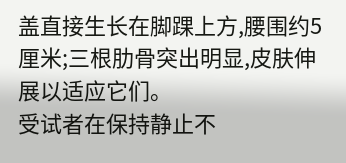盖直接生长在脚踝上方,腰围约5厘米;三根肋骨突出明显,皮肤伸展以适应它们。
受试者在保持静止不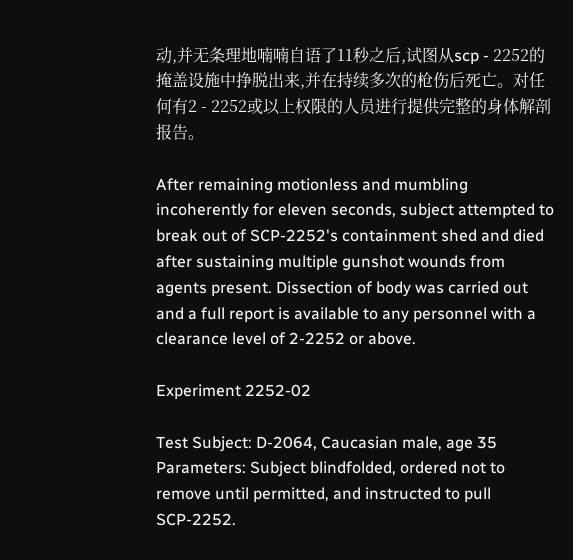动,并无条理地喃喃自语了11秒之后,试图从scp - 2252的掩盖设施中挣脱出来,并在持续多次的枪伤后死亡。对任何有2 - 2252或以上权限的人员进行提供完整的身体解剖报告。

After remaining motionless and mumbling incoherently for eleven seconds, subject attempted to break out of SCP-2252's containment shed and died after sustaining multiple gunshot wounds from agents present. Dissection of body was carried out and a full report is available to any personnel with a clearance level of 2-2252 or above.

Experiment 2252-02

Test Subject: D-2064, Caucasian male, age 35
Parameters: Subject blindfolded, ordered not to remove until permitted, and instructed to pull SCP-2252.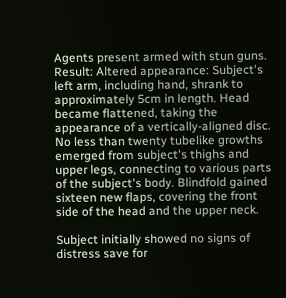Agents present armed with stun guns.
Result: Altered appearance: Subject's left arm, including hand, shrank to approximately 5cm in length. Head became flattened, taking the appearance of a vertically-aligned disc. No less than twenty tubelike growths emerged from subject's thighs and upper legs, connecting to various parts of the subject's body. Blindfold gained sixteen new flaps, covering the front side of the head and the upper neck.

Subject initially showed no signs of distress save for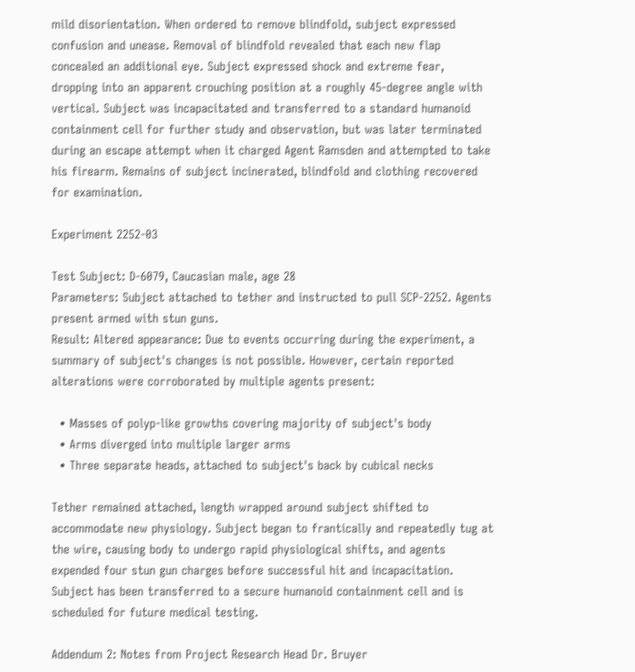mild disorientation. When ordered to remove blindfold, subject expressed confusion and unease. Removal of blindfold revealed that each new flap concealed an additional eye. Subject expressed shock and extreme fear, dropping into an apparent crouching position at a roughly 45-degree angle with vertical. Subject was incapacitated and transferred to a standard humanoid containment cell for further study and observation, but was later terminated during an escape attempt when it charged Agent Ramsden and attempted to take his firearm. Remains of subject incinerated, blindfold and clothing recovered for examination.

Experiment 2252-03

Test Subject: D-6079, Caucasian male, age 28
Parameters: Subject attached to tether and instructed to pull SCP-2252. Agents present armed with stun guns.
Result: Altered appearance: Due to events occurring during the experiment, a summary of subject's changes is not possible. However, certain reported alterations were corroborated by multiple agents present:

  • Masses of polyp-like growths covering majority of subject's body
  • Arms diverged into multiple larger arms
  • Three separate heads, attached to subject's back by cubical necks

Tether remained attached, length wrapped around subject shifted to accommodate new physiology. Subject began to frantically and repeatedly tug at the wire, causing body to undergo rapid physiological shifts, and agents expended four stun gun charges before successful hit and incapacitation. Subject has been transferred to a secure humanoid containment cell and is scheduled for future medical testing.

Addendum 2: Notes from Project Research Head Dr. Bruyer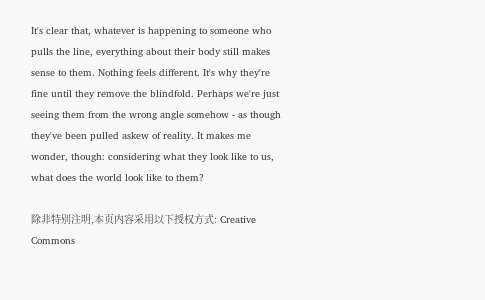It's clear that, whatever is happening to someone who pulls the line, everything about their body still makes sense to them. Nothing feels different. It's why they're fine until they remove the blindfold. Perhaps we're just seeing them from the wrong angle somehow - as though they've been pulled askew of reality. It makes me wonder, though: considering what they look like to us, what does the world look like to them?

除非特别注明,本页内容采用以下授权方式: Creative Commons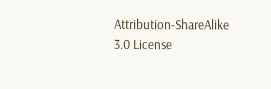Attribution-ShareAlike 3.0 License